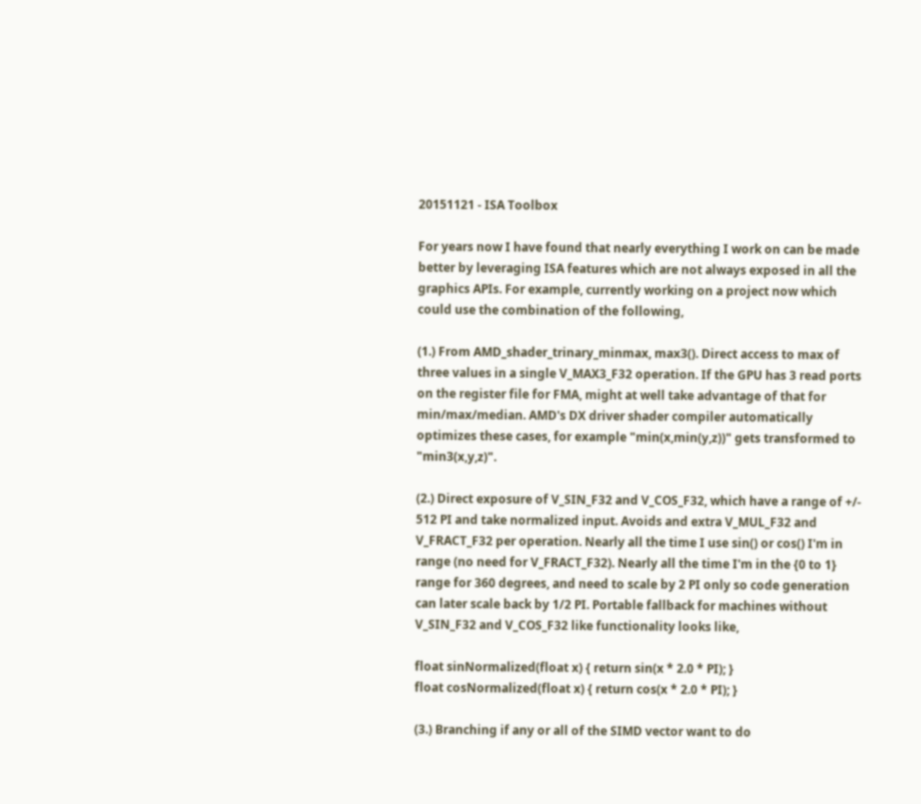20151121 - ISA Toolbox

For years now I have found that nearly everything I work on can be made better by leveraging ISA features which are not always exposed in all the graphics APIs. For example, currently working on a project now which could use the combination of the following,

(1.) From AMD_shader_trinary_minmax, max3(). Direct access to max of three values in a single V_MAX3_F32 operation. If the GPU has 3 read ports on the register file for FMA, might at well take advantage of that for min/max/median. AMD's DX driver shader compiler automatically optimizes these cases, for example "min(x,min(y,z))" gets transformed to "min3(x,y,z)".

(2.) Direct exposure of V_SIN_F32 and V_COS_F32, which have a range of +/- 512 PI and take normalized input. Avoids and extra V_MUL_F32 and V_FRACT_F32 per operation. Nearly all the time I use sin() or cos() I'm in range (no need for V_FRACT_F32). Nearly all the time I'm in the {0 to 1} range for 360 degrees, and need to scale by 2 PI only so code generation can later scale back by 1/2 PI. Portable fallback for machines without V_SIN_F32 and V_COS_F32 like functionality looks like,

float sinNormalized(float x) { return sin(x * 2.0 * PI); }
float cosNormalized(float x) { return cos(x * 2.0 * PI); }

(3.) Branching if any or all of the SIMD vector want to do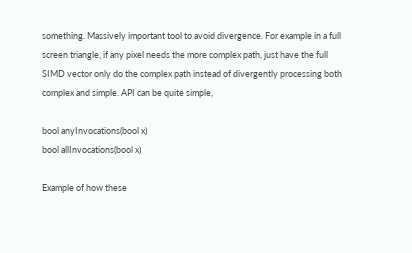something. Massively important tool to avoid divergence. For example in a full screen triangle, if any pixel needs the more complex path, just have the full SIMD vector only do the complex path instead of divergently processing both complex and simple. API can be quite simple,

bool anyInvocations(bool x)
bool allInvocations(bool x)

Example of how these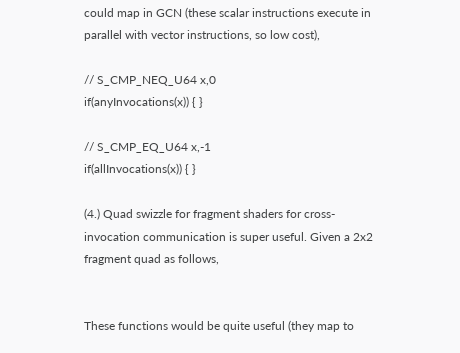could map in GCN (these scalar instructions execute in parallel with vector instructions, so low cost),

// S_CMP_NEQ_U64 x,0
if(anyInvocations(x)) { }

// S_CMP_EQ_U64 x,-1
if(allInvocations(x)) { }

(4.) Quad swizzle for fragment shaders for cross-invocation communication is super useful. Given a 2x2 fragment quad as follows,


These functions would be quite useful (they map to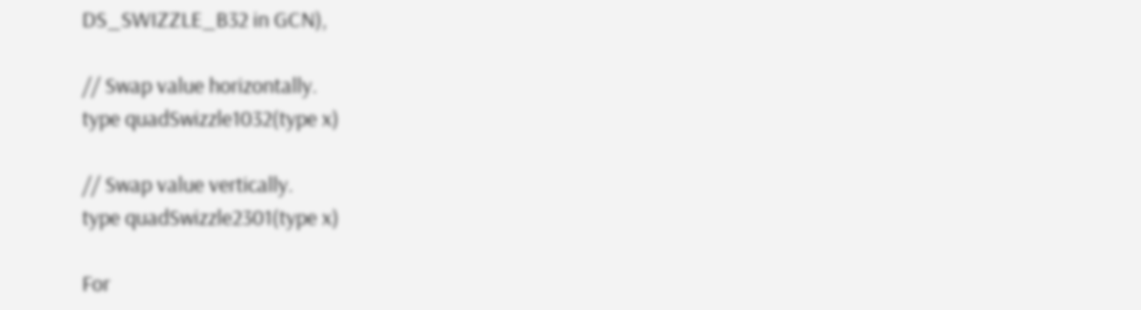DS_SWIZZLE_B32 in GCN),

// Swap value horizontally.
type quadSwizzle1032(type x)

// Swap value vertically.
type quadSwizzle2301(type x)

For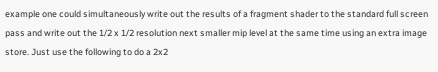example one could simultaneously write out the results of a fragment shader to the standard full screen pass and write out the 1/2 x 1/2 resolution next smaller mip level at the same time using an extra image store. Just use the following to do a 2x2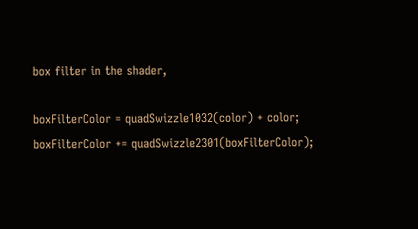box filter in the shader,

boxFilterColor = quadSwizzle1032(color) + color;
boxFilterColor += quadSwizzle2301(boxFilterColor);